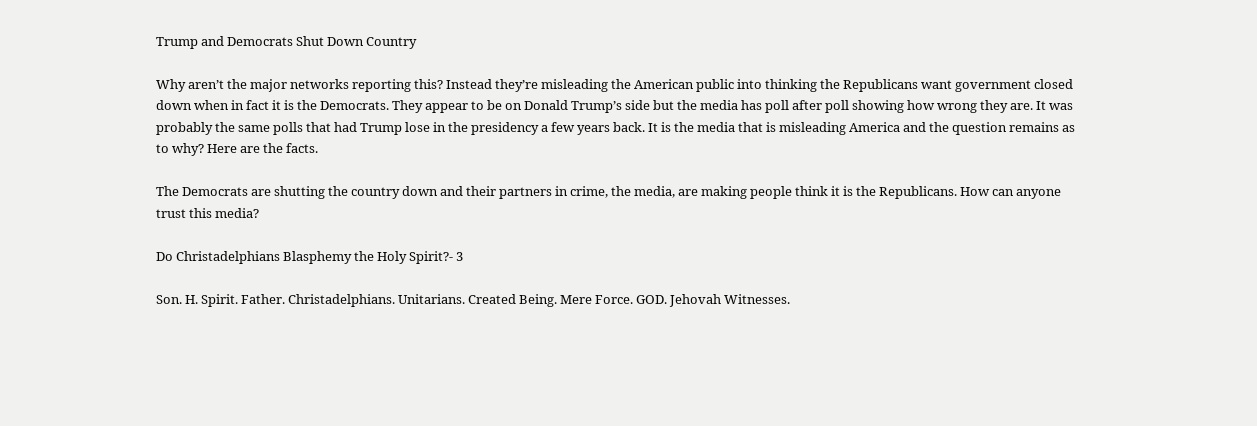Trump and Democrats Shut Down Country

Why aren’t the major networks reporting this? Instead they’re misleading the American public into thinking the Republicans want government closed down when in fact it is the Democrats. They appear to be on Donald Trump’s side but the media has poll after poll showing how wrong they are. It was probably the same polls that had Trump lose in the presidency a few years back. It is the media that is misleading America and the question remains as to why? Here are the facts.

The Democrats are shutting the country down and their partners in crime, the media, are making people think it is the Republicans. How can anyone trust this media?

Do Christadelphians Blasphemy the Holy Spirit?- 3

Son. H. Spirit. Father. Christadelphians. Unitarians. Created Being. Mere Force. GOD. Jehovah Witnesses.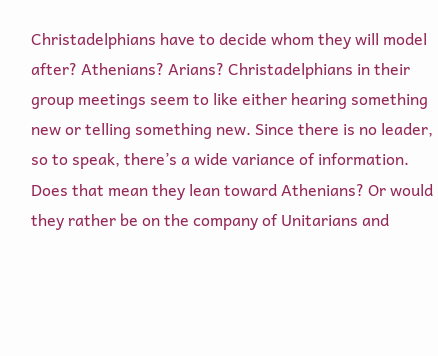Christadelphians have to decide whom they will model after? Athenians? Arians? Christadelphians in their group meetings seem to like either hearing something new or telling something new. Since there is no leader, so to speak, there’s a wide variance of information. Does that mean they lean toward Athenians? Or would they rather be on the company of Unitarians and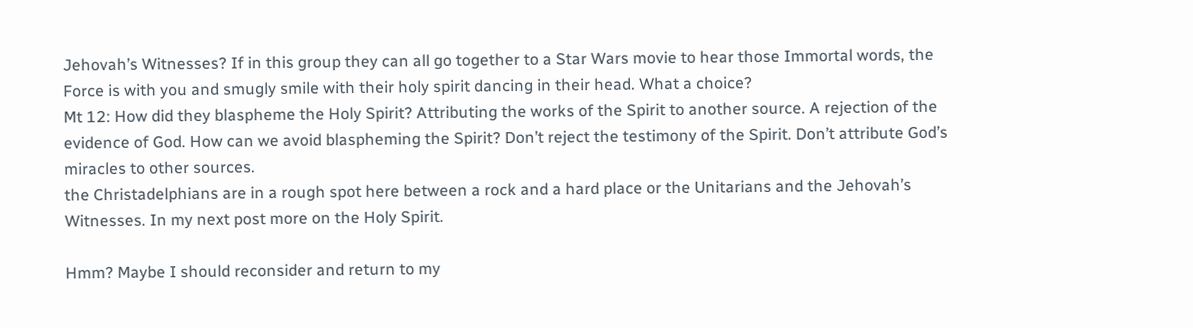Jehovah’s Witnesses? If in this group they can all go together to a Star Wars movie to hear those Immortal words, the Force is with you and smugly smile with their holy spirit dancing in their head. What a choice?
Mt 12: How did they blaspheme the Holy Spirit? Attributing the works of the Spirit to another source. A rejection of the evidence of God. How can we avoid blaspheming the Spirit? Don’t reject the testimony of the Spirit. Don’t attribute God’s miracles to other sources.
the Christadelphians are in a rough spot here between a rock and a hard place or the Unitarians and the Jehovah’s Witnesses. In my next post more on the Holy Spirit.

Hmm? Maybe I should reconsider and return to my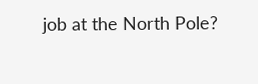job at the North Pole?